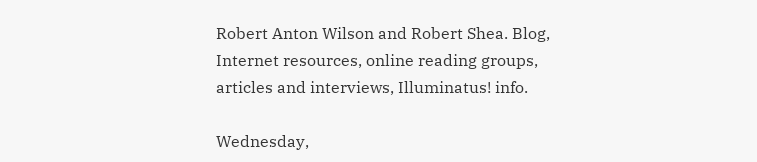Robert Anton Wilson and Robert Shea. Blog, Internet resources, online reading groups, articles and interviews, Illuminatus! info.

Wednesday,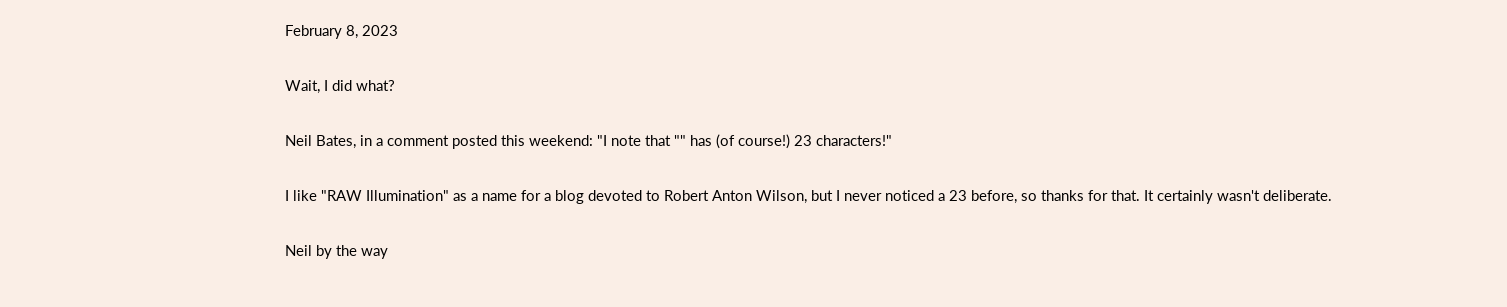February 8, 2023

Wait, I did what?

Neil Bates, in a comment posted this weekend: "I note that "" has (of course!) 23 characters!"

I like "RAW Illumination" as a name for a blog devoted to Robert Anton Wilson, but I never noticed a 23 before, so thanks for that. It certainly wasn't deliberate.

Neil by the way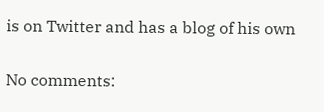is on Twitter and has a blog of his own

No comments: